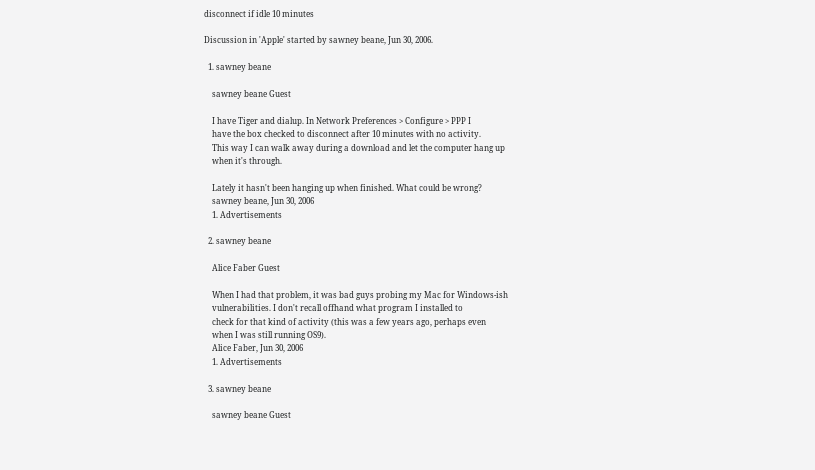disconnect if idle 10 minutes

Discussion in 'Apple' started by sawney beane, Jun 30, 2006.

  1. sawney beane

    sawney beane Guest

    I have Tiger and dialup. In Network Preferences > Configure > PPP I
    have the box checked to disconnect after 10 minutes with no activity.
    This way I can walk away during a download and let the computer hang up
    when it's through.

    Lately it hasn't been hanging up when finished. What could be wrong?
    sawney beane, Jun 30, 2006
    1. Advertisements

  2. sawney beane

    Alice Faber Guest

    When I had that problem, it was bad guys probing my Mac for Windows-ish
    vulnerabilities. I don't recall offhand what program I installed to
    check for that kind of activity (this was a few years ago, perhaps even
    when I was still running OS9).
    Alice Faber, Jun 30, 2006
    1. Advertisements

  3. sawney beane

    sawney beane Guest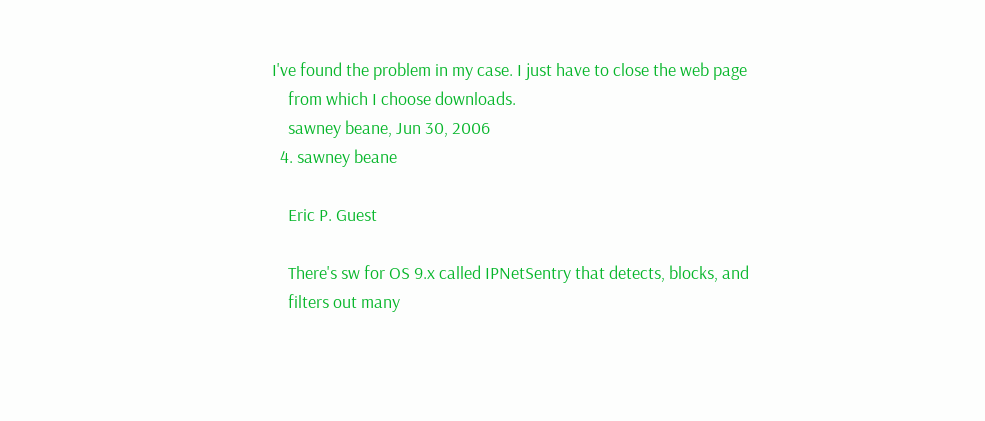I've found the problem in my case. I just have to close the web page
    from which I choose downloads.
    sawney beane, Jun 30, 2006
  4. sawney beane

    Eric P. Guest

    There's sw for OS 9.x called IPNetSentry that detects, blocks, and
    filters out many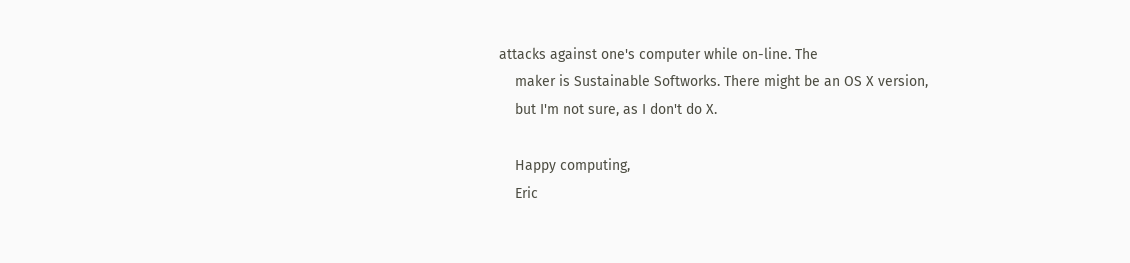attacks against one's computer while on-line. The
    maker is Sustainable Softworks. There might be an OS X version,
    but I'm not sure, as I don't do X.

    Happy computing,
    Eric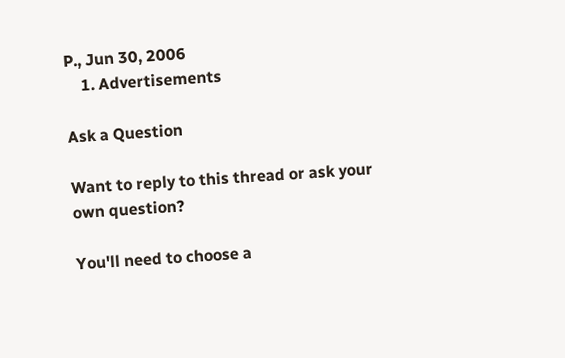P., Jun 30, 2006
    1. Advertisements

Ask a Question

Want to reply to this thread or ask your own question?

You'll need to choose a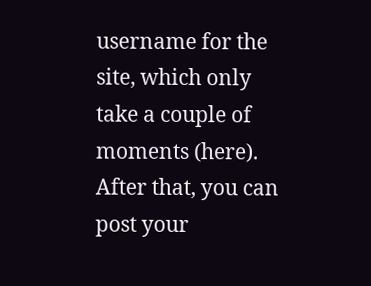username for the site, which only take a couple of moments (here). After that, you can post your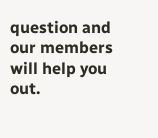question and our members will help you out.